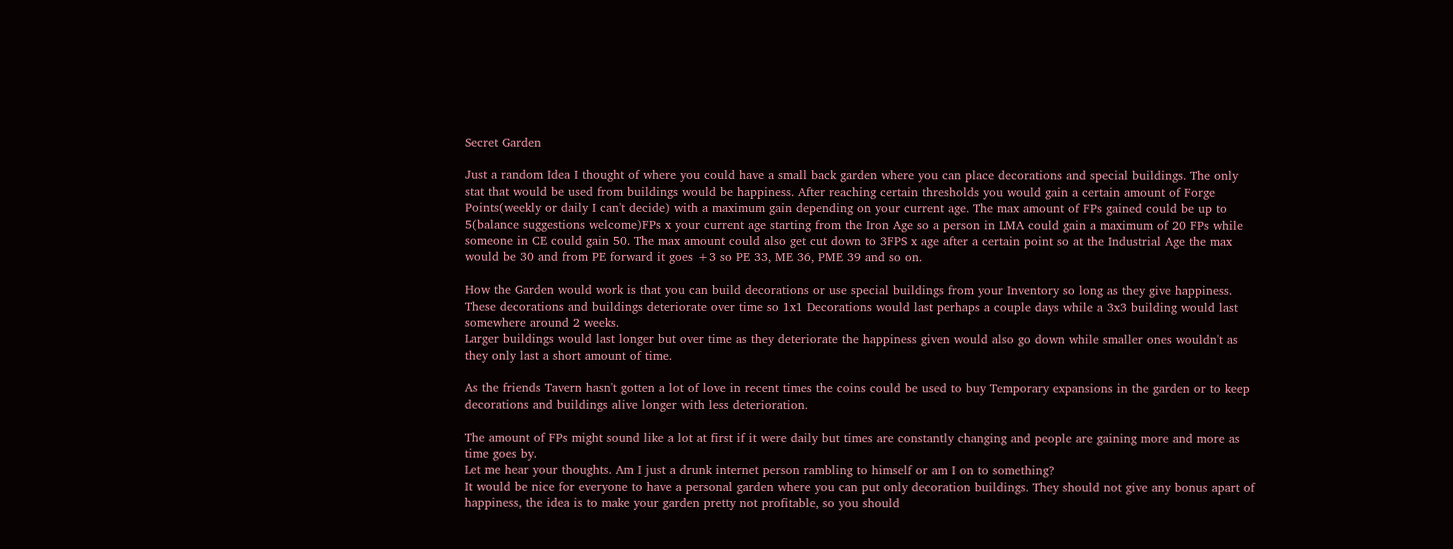Secret Garden

Just a random Idea I thought of where you could have a small back garden where you can place decorations and special buildings. The only stat that would be used from buildings would be happiness. After reaching certain thresholds you would gain a certain amount of Forge Points(weekly or daily I can't decide) with a maximum gain depending on your current age. The max amount of FPs gained could be up to 5(balance suggestions welcome)FPs x your current age starting from the Iron Age so a person in LMA could gain a maximum of 20 FPs while someone in CE could gain 50. The max amount could also get cut down to 3FPS x age after a certain point so at the Industrial Age the max would be 30 and from PE forward it goes +3 so PE 33, ME 36, PME 39 and so on.

How the Garden would work is that you can build decorations or use special buildings from your Inventory so long as they give happiness.
These decorations and buildings deteriorate over time so 1x1 Decorations would last perhaps a couple days while a 3x3 building would last somewhere around 2 weeks.
Larger buildings would last longer but over time as they deteriorate the happiness given would also go down while smaller ones wouldn't as they only last a short amount of time.

As the friends Tavern hasn't gotten a lot of love in recent times the coins could be used to buy Temporary expansions in the garden or to keep decorations and buildings alive longer with less deterioration.

The amount of FPs might sound like a lot at first if it were daily but times are constantly changing and people are gaining more and more as time goes by.
Let me hear your thoughts. Am I just a drunk internet person rambling to himself or am I on to something?
It would be nice for everyone to have a personal garden where you can put only decoration buildings. They should not give any bonus apart of happiness, the idea is to make your garden pretty not profitable, so you should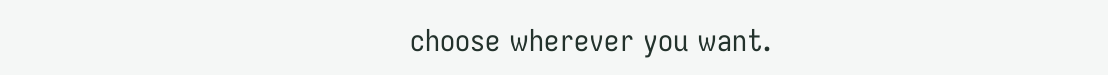choose wherever you want.